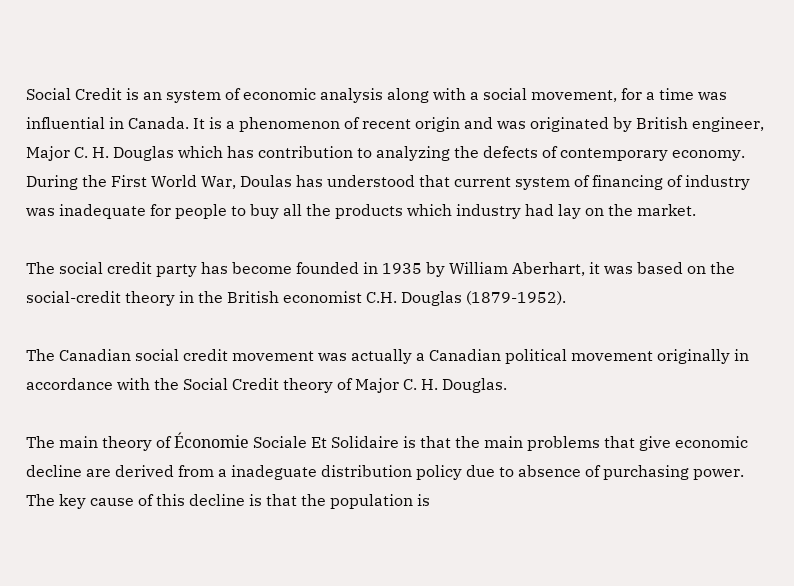Social Credit is an system of economic analysis along with a social movement, for a time was influential in Canada. It is a phenomenon of recent origin and was originated by British engineer, Major C. H. Douglas which has contribution to analyzing the defects of contemporary economy. During the First World War, Doulas has understood that current system of financing of industry was inadequate for people to buy all the products which industry had lay on the market.

The social credit party has become founded in 1935 by William Aberhart, it was based on the social-credit theory in the British economist C.H. Douglas (1879-1952).

The Canadian social credit movement was actually a Canadian political movement originally in accordance with the Social Credit theory of Major C. H. Douglas.

The main theory of Économie Sociale Et Solidaire is that the main problems that give economic decline are derived from a inadeguate distribution policy due to absence of purchasing power. The key cause of this decline is that the population is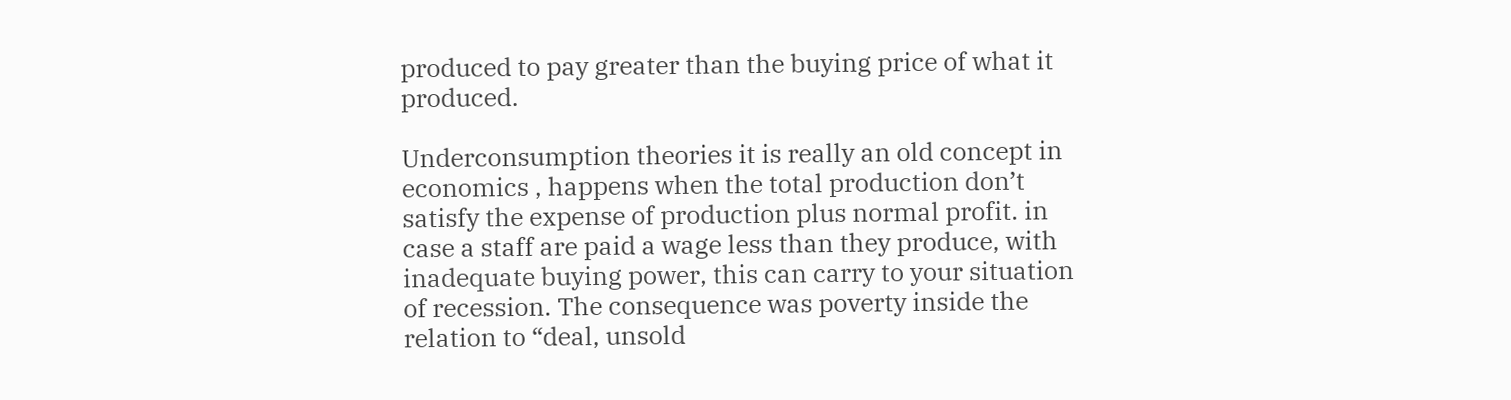produced to pay greater than the buying price of what it produced.

Underconsumption theories it is really an old concept in economics , happens when the total production don’t satisfy the expense of production plus normal profit. in case a staff are paid a wage less than they produce, with inadequate buying power, this can carry to your situation of recession. The consequence was poverty inside the relation to “deal, unsold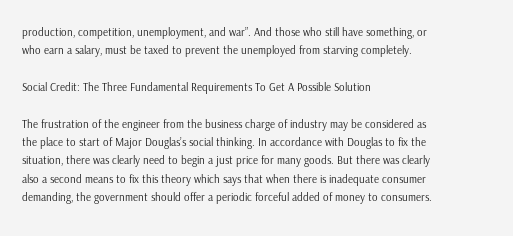production, competition, unemployment, and war”. And those who still have something, or who earn a salary, must be taxed to prevent the unemployed from starving completely.

Social Credit: The Three Fundamental Requirements To Get A Possible Solution

The frustration of the engineer from the business charge of industry may be considered as the place to start of Major Douglas’s social thinking. In accordance with Douglas to fix the situation, there was clearly need to begin a just price for many goods. But there was clearly also a second means to fix this theory which says that when there is inadequate consumer demanding, the government should offer a periodic forceful added of money to consumers.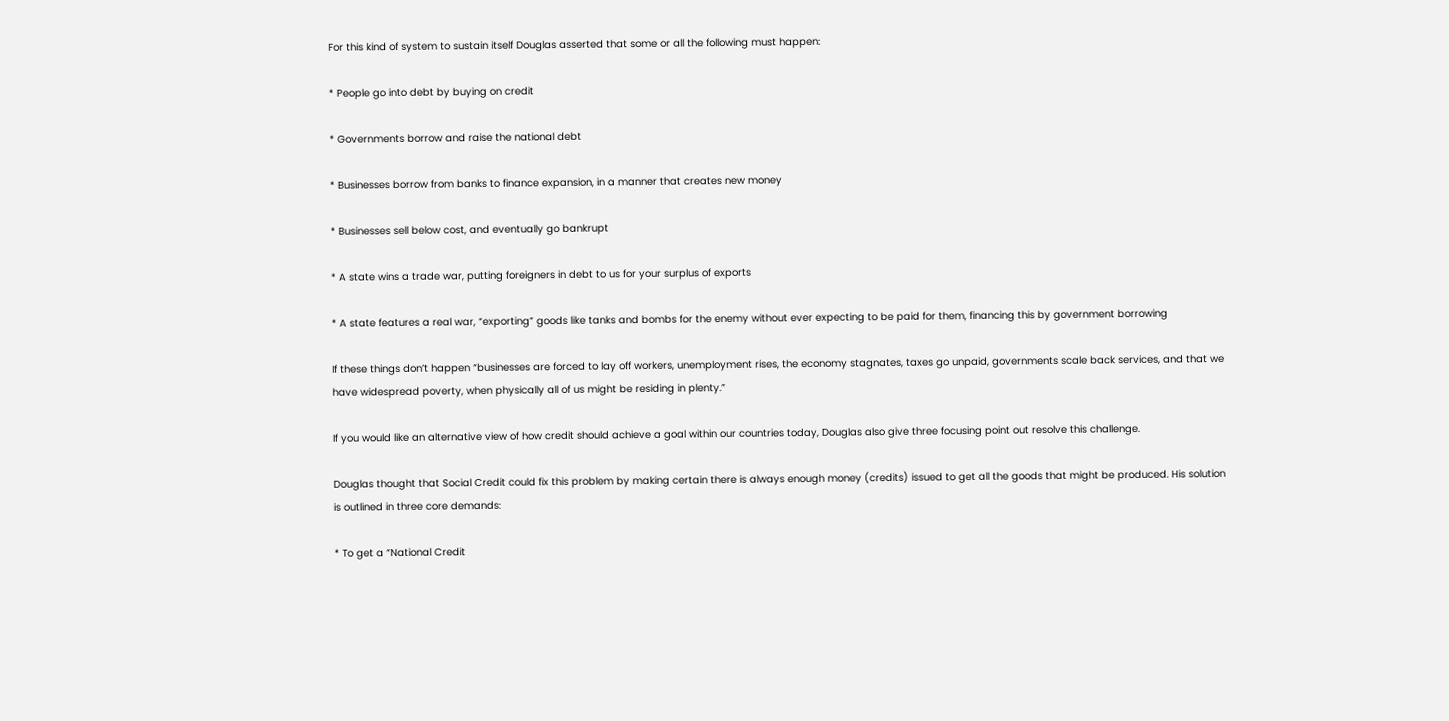For this kind of system to sustain itself Douglas asserted that some or all the following must happen:

* People go into debt by buying on credit

* Governments borrow and raise the national debt

* Businesses borrow from banks to finance expansion, in a manner that creates new money

* Businesses sell below cost, and eventually go bankrupt

* A state wins a trade war, putting foreigners in debt to us for your surplus of exports

* A state features a real war, “exporting” goods like tanks and bombs for the enemy without ever expecting to be paid for them, financing this by government borrowing

If these things don’t happen “businesses are forced to lay off workers, unemployment rises, the economy stagnates, taxes go unpaid, governments scale back services, and that we have widespread poverty, when physically all of us might be residing in plenty.”

If you would like an alternative view of how credit should achieve a goal within our countries today, Douglas also give three focusing point out resolve this challenge.

Douglas thought that Social Credit could fix this problem by making certain there is always enough money (credits) issued to get all the goods that might be produced. His solution is outlined in three core demands:

* To get a “National Credit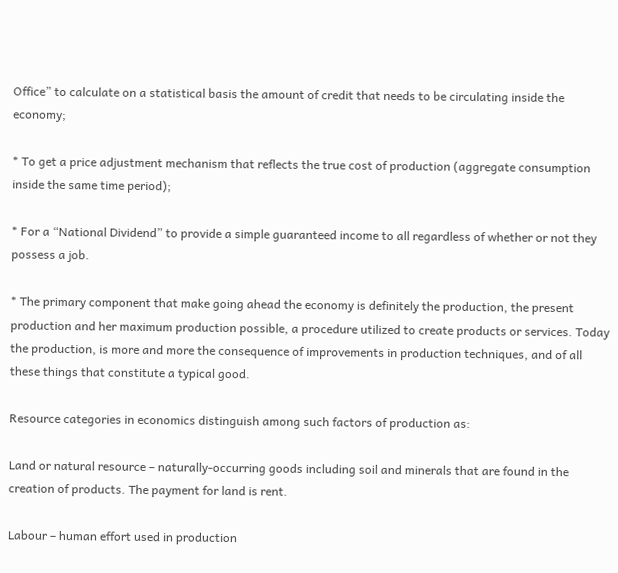Office” to calculate on a statistical basis the amount of credit that needs to be circulating inside the economy;

* To get a price adjustment mechanism that reflects the true cost of production (aggregate consumption inside the same time period);

* For a “National Dividend” to provide a simple guaranteed income to all regardless of whether or not they possess a job.

* The primary component that make going ahead the economy is definitely the production, the present production and her maximum production possible, a procedure utilized to create products or services. Today the production, is more and more the consequence of improvements in production techniques, and of all these things that constitute a typical good.

Resource categories in economics distinguish among such factors of production as:

Land or natural resource – naturally-occurring goods including soil and minerals that are found in the creation of products. The payment for land is rent.

Labour – human effort used in production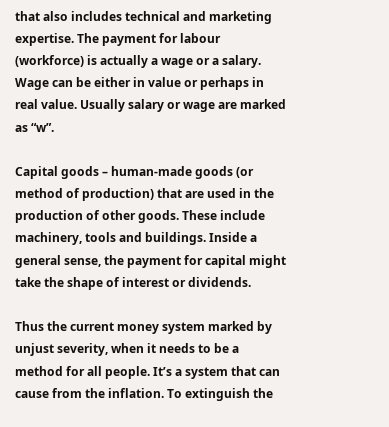that also includes technical and marketing expertise. The payment for labour (workforce) is actually a wage or a salary. Wage can be either in value or perhaps in real value. Usually salary or wage are marked as “w”.

Capital goods – human-made goods (or method of production) that are used in the production of other goods. These include machinery, tools and buildings. Inside a general sense, the payment for capital might take the shape of interest or dividends.

Thus the current money system marked by unjust severity, when it needs to be a method for all people. It’s a system that can cause from the inflation. To extinguish the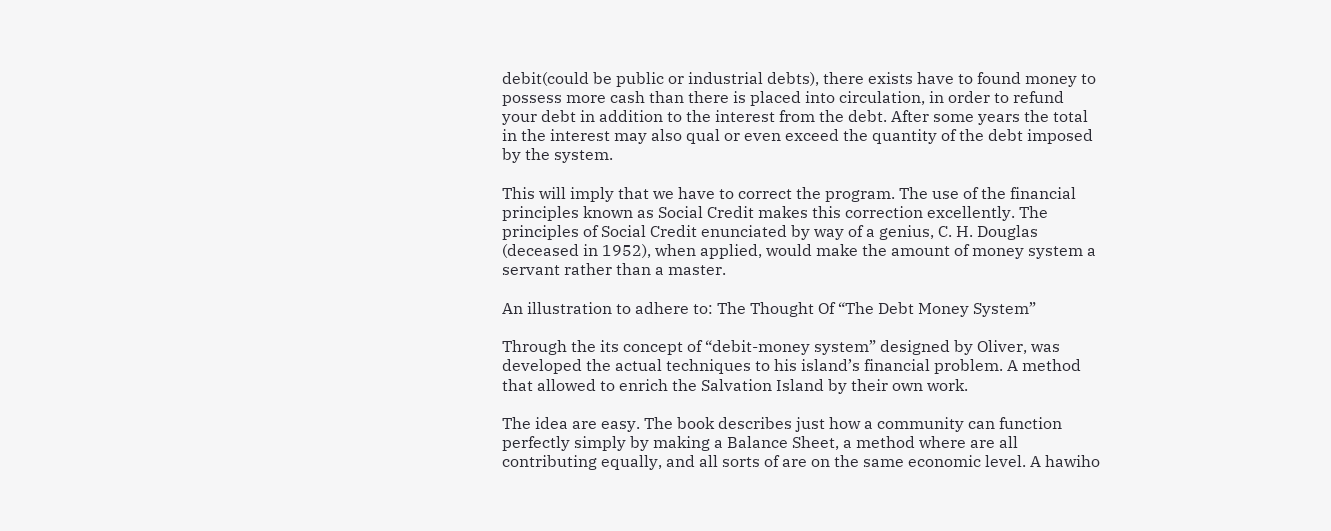debit(could be public or industrial debts), there exists have to found money to possess more cash than there is placed into circulation, in order to refund your debt in addition to the interest from the debt. After some years the total in the interest may also qual or even exceed the quantity of the debt imposed by the system.

This will imply that we have to correct the program. The use of the financial principles known as Social Credit makes this correction excellently. The principles of Social Credit enunciated by way of a genius, C. H. Douglas (deceased in 1952), when applied, would make the amount of money system a servant rather than a master.

An illustration to adhere to: The Thought Of “The Debt Money System”

Through the its concept of “debit-money system” designed by Oliver, was developed the actual techniques to his island’s financial problem. A method that allowed to enrich the Salvation Island by their own work.

The idea are easy. The book describes just how a community can function perfectly simply by making a Balance Sheet, a method where are all contributing equally, and all sorts of are on the same economic level. A hawiho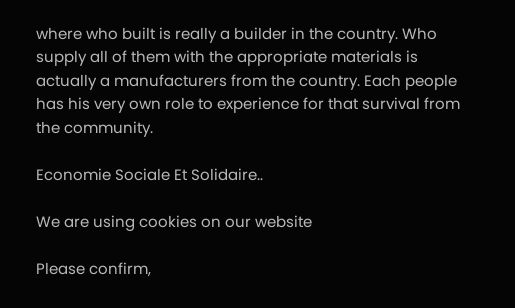where who built is really a builder in the country. Who supply all of them with the appropriate materials is actually a manufacturers from the country. Each people has his very own role to experience for that survival from the community.

Economie Sociale Et Solidaire..

We are using cookies on our website

Please confirm,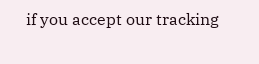if you accept our tracking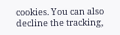cookies. You can also decline the tracking,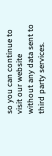so you can continue to visit our website without any data sent to third party services.